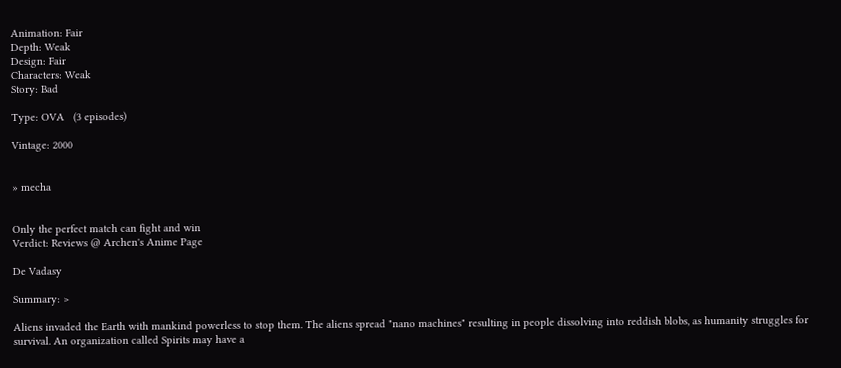Animation: Fair
Depth: Weak
Design: Fair
Characters: Weak
Story: Bad

Type: OVA   (3 episodes)

Vintage: 2000


» mecha


Only the perfect match can fight and win
Verdict: Reviews @ Archen's Anime Page

De Vadasy

Summary: >

Aliens invaded the Earth with mankind powerless to stop them. The aliens spread "nano machines" resulting in people dissolving into reddish blobs, as humanity struggles for survival. An organization called Spirits may have a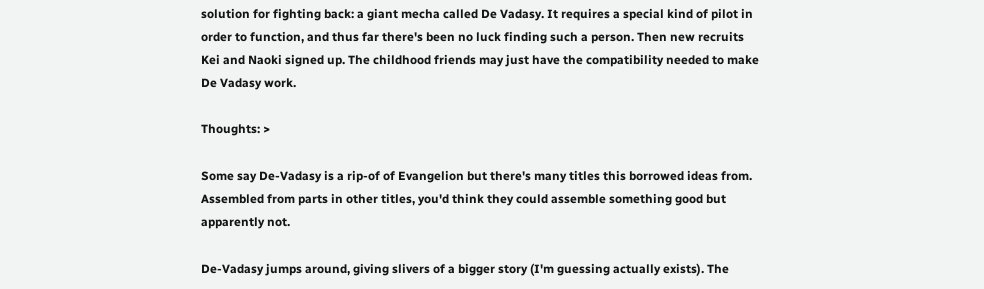solution for fighting back: a giant mecha called De Vadasy. It requires a special kind of pilot in order to function, and thus far there's been no luck finding such a person. Then new recruits Kei and Naoki signed up. The childhood friends may just have the compatibility needed to make De Vadasy work.

Thoughts: >

Some say De-Vadasy is a rip-of of Evangelion but there's many titles this borrowed ideas from. Assembled from parts in other titles, you'd think they could assemble something good but apparently not.

De-Vadasy jumps around, giving slivers of a bigger story (I'm guessing actually exists). The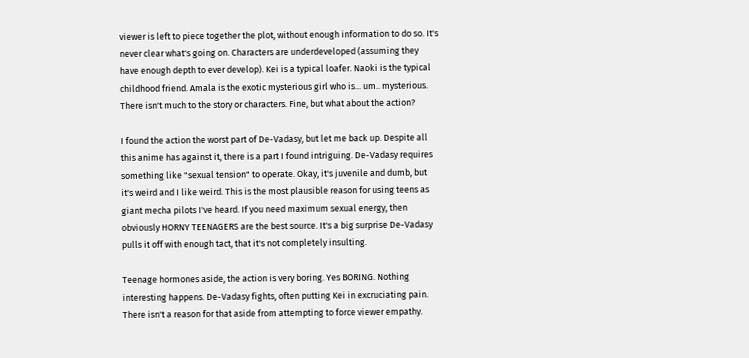viewer is left to piece together the plot, without enough information to do so. It's never clear what's going on. Characters are underdeveloped (assuming they have enough depth to ever develop). Kei is a typical loafer. Naoki is the typical childhood friend. Amala is the exotic mysterious girl who is... um.. mysterious. There isn't much to the story or characters. Fine, but what about the action?

I found the action the worst part of De-Vadasy, but let me back up. Despite all this anime has against it, there is a part I found intriguing. De-Vadasy requires something like "sexual tension" to operate. Okay, it's juvenile and dumb, but it's weird and I like weird. This is the most plausible reason for using teens as giant mecha pilots I've heard. If you need maximum sexual energy, then obviously HORNY TEENAGERS are the best source. It's a big surprise De-Vadasy pulls it off with enough tact, that it's not completely insulting.

Teenage hormones aside, the action is very boring. Yes BORING. Nothing interesting happens. De-Vadasy fights, often putting Kei in excruciating pain. There isn't a reason for that aside from attempting to force viewer empathy.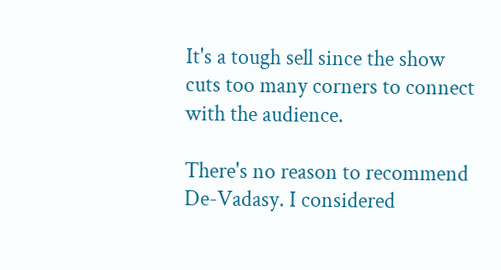It's a tough sell since the show cuts too many corners to connect with the audience.

There's no reason to recommend De-Vadasy. I considered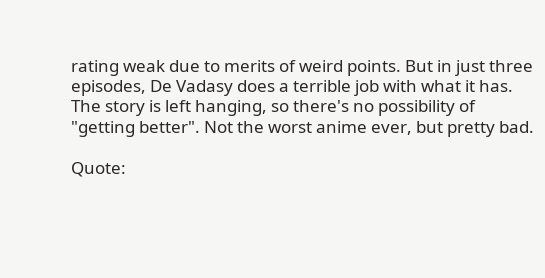rating weak due to merits of weird points. But in just three episodes, De Vadasy does a terrible job with what it has. The story is left hanging, so there's no possibility of "getting better". Not the worst anime ever, but pretty bad.

Quote: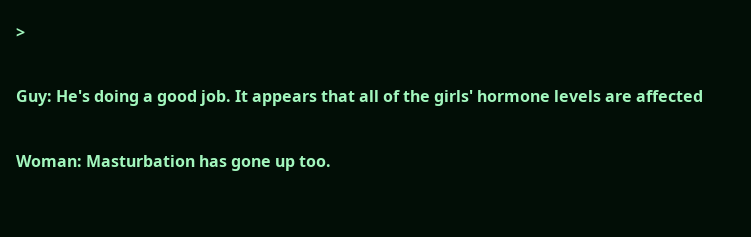>

Guy: He's doing a good job. It appears that all of the girls' hormone levels are affected

Woman: Masturbation has gone up too.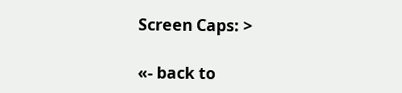Screen Caps: >

«- back to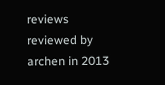reviews
reviewed by archen in 2013